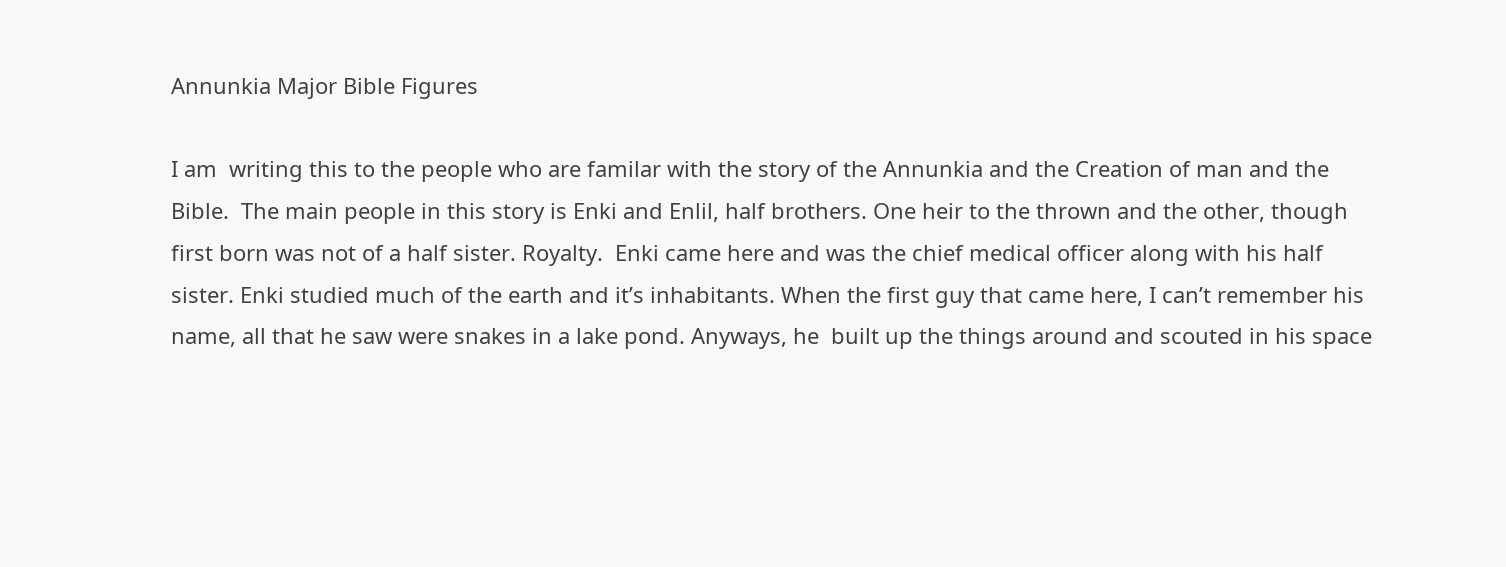Annunkia Major Bible Figures

I am  writing this to the people who are familar with the story of the Annunkia and the Creation of man and the Bible.  The main people in this story is Enki and Enlil, half brothers. One heir to the thrown and the other, though first born was not of a half sister. Royalty.  Enki came here and was the chief medical officer along with his half sister. Enki studied much of the earth and it’s inhabitants. When the first guy that came here, I can’t remember his name, all that he saw were snakes in a lake pond. Anyways, he  built up the things around and scouted in his space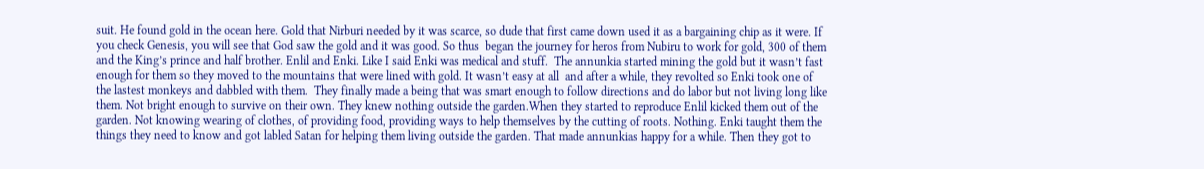suit. He found gold in the ocean here. Gold that Nirburi needed by it was scarce, so dude that first came down used it as a bargaining chip as it were. If you check Genesis, you will see that God saw the gold and it was good. So thus  began the journey for heros from Nubiru to work for gold, 300 of them and the King’s prince and half brother. Enlil and Enki. Like I said Enki was medical and stuff.  The annunkia started mining the gold but it wasn’t fast enough for them so they moved to the mountains that were lined with gold. It wasn’t easy at all  and after a while, they revolted so Enki took one of the lastest monkeys and dabbled with them.  They finally made a being that was smart enough to follow directions and do labor but not living long like them. Not bright enough to survive on their own. They knew nothing outside the garden.When they started to reproduce Enlil kicked them out of the garden. Not knowing wearing of clothes, of providing food, providing ways to help themselves by the cutting of roots. Nothing. Enki taught them the things they need to know and got labled Satan for helping them living outside the garden. That made annunkias happy for a while. Then they got to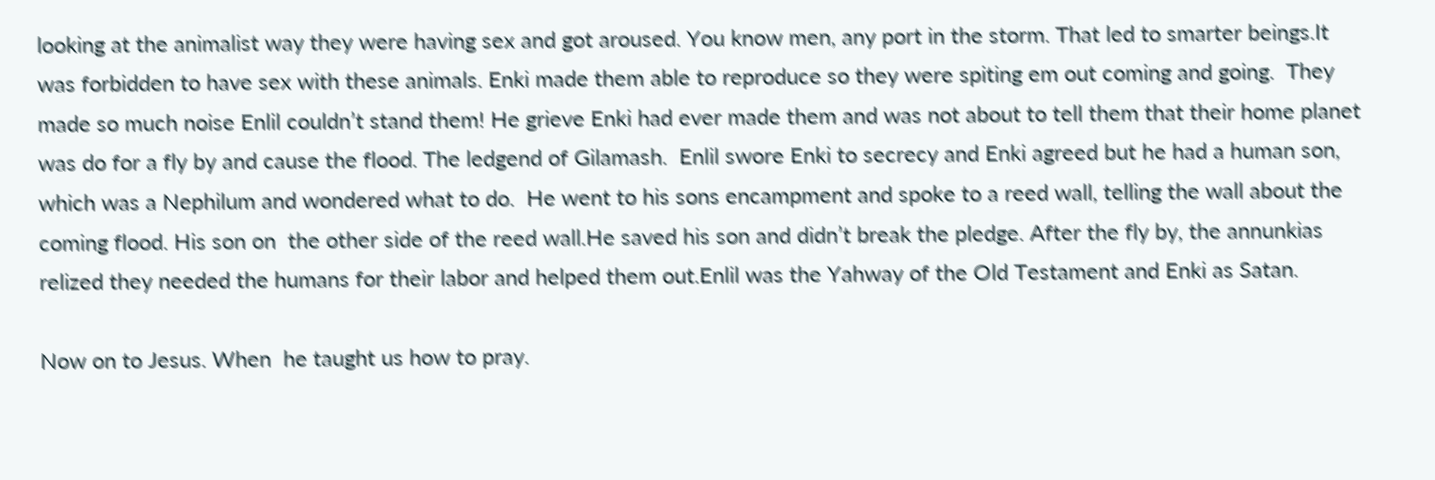looking at the animalist way they were having sex and got aroused. You know men, any port in the storm. That led to smarter beings.It was forbidden to have sex with these animals. Enki made them able to reproduce so they were spiting em out coming and going.  They made so much noise Enlil couldn’t stand them! He grieve Enki had ever made them and was not about to tell them that their home planet was do for a fly by and cause the flood. The ledgend of Gilamash.  Enlil swore Enki to secrecy and Enki agreed but he had a human son, which was a Nephilum and wondered what to do.  He went to his sons encampment and spoke to a reed wall, telling the wall about the coming flood. His son on  the other side of the reed wall.He saved his son and didn’t break the pledge. After the fly by, the annunkias relized they needed the humans for their labor and helped them out.Enlil was the Yahway of the Old Testament and Enki as Satan.

Now on to Jesus. When  he taught us how to pray.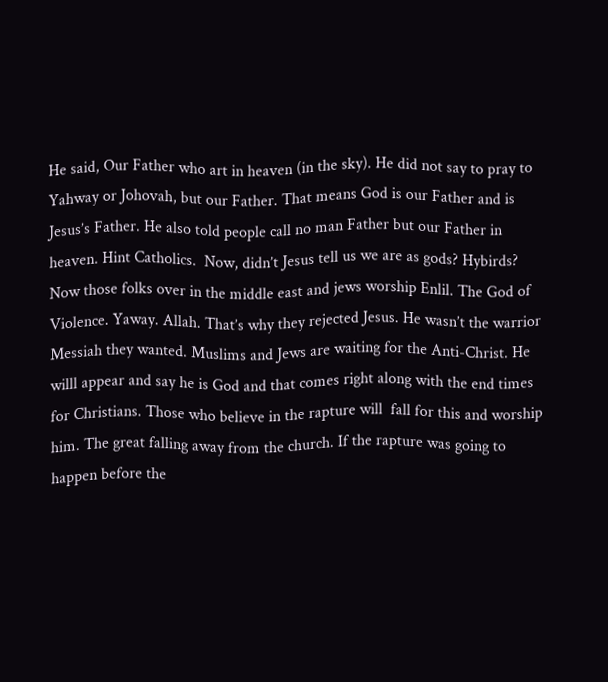He said, Our Father who art in heaven (in the sky). He did not say to pray to Yahway or Johovah, but our Father. That means God is our Father and is Jesus’s Father. He also told people call no man Father but our Father in heaven. Hint Catholics.  Now, didn’t Jesus tell us we are as gods? Hybirds?  Now those folks over in the middle east and jews worship Enlil. The God of Violence. Yaway. Allah. That’s why they rejected Jesus. He wasn’t the warrior Messiah they wanted. Muslims and Jews are waiting for the Anti-Christ. He willl appear and say he is God and that comes right along with the end times for Christians. Those who believe in the rapture will  fall for this and worship him. The great falling away from the church. If the rapture was going to happen before the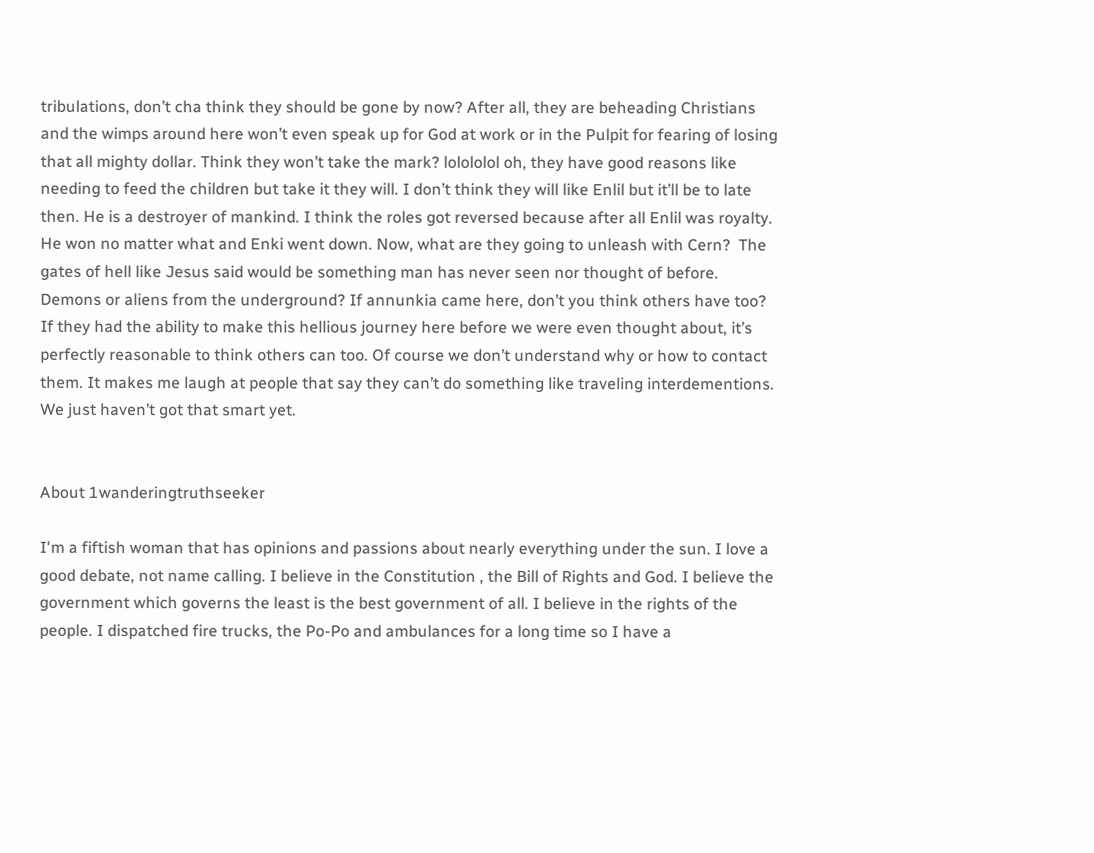tribulations, don’t cha think they should be gone by now? After all, they are beheading Christians and the wimps around here won’t even speak up for God at work or in the Pulpit for fearing of losing that all mighty dollar. Think they won’t take the mark? lolololol oh, they have good reasons like needing to feed the children but take it they will. I don’t think they will like Enlil but it’ll be to late then. He is a destroyer of mankind. I think the roles got reversed because after all Enlil was royalty. He won no matter what and Enki went down. Now, what are they going to unleash with Cern?  The gates of hell like Jesus said would be something man has never seen nor thought of before. Demons or aliens from the underground? If annunkia came here, don’t you think others have too? If they had the ability to make this hellious journey here before we were even thought about, it’s perfectly reasonable to think others can too. Of course we don’t understand why or how to contact them. It makes me laugh at people that say they can’t do something like traveling interdementions. We just haven’t got that smart yet.


About 1wanderingtruthseeker

I'm a fiftish woman that has opinions and passions about nearly everything under the sun. I love a good debate, not name calling. I believe in the Constitution , the Bill of Rights and God. I believe the government which governs the least is the best government of all. I believe in the rights of the people. I dispatched fire trucks, the Po-Po and ambulances for a long time so I have a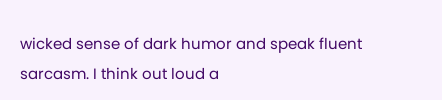wicked sense of dark humor and speak fluent sarcasm. I think out loud a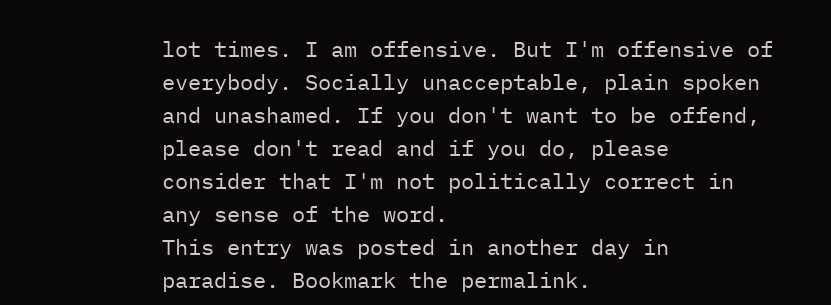lot times. I am offensive. But I'm offensive of everybody. Socially unacceptable, plain spoken and unashamed. If you don't want to be offend, please don't read and if you do, please consider that I'm not politically correct in any sense of the word.
This entry was posted in another day in paradise. Bookmark the permalink.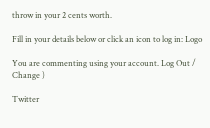throw in your 2 cents worth.

Fill in your details below or click an icon to log in: Logo

You are commenting using your account. Log Out / Change )

Twitter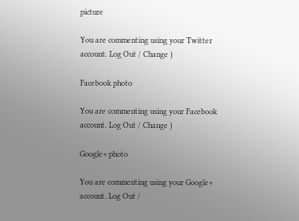picture

You are commenting using your Twitter account. Log Out / Change )

Facebook photo

You are commenting using your Facebook account. Log Out / Change )

Google+ photo

You are commenting using your Google+ account. Log Out /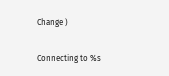Change )

Connecting to %s